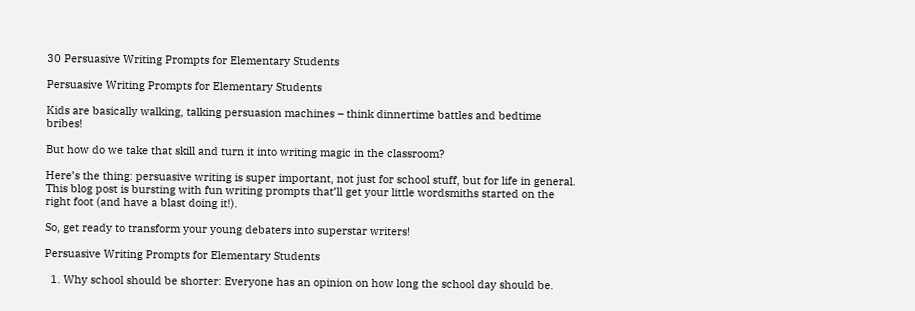30 Persuasive Writing Prompts for Elementary Students

Persuasive Writing Prompts for Elementary Students

Kids are basically walking, talking persuasion machines – think dinnertime battles and bedtime bribes!

But how do we take that skill and turn it into writing magic in the classroom?

Here’s the thing: persuasive writing is super important, not just for school stuff, but for life in general. This blog post is bursting with fun writing prompts that’ll get your little wordsmiths started on the right foot (and have a blast doing it!).

So, get ready to transform your young debaters into superstar writers!

Persuasive Writing Prompts for Elementary Students

  1. Why school should be shorter: Everyone has an opinion on how long the school day should be.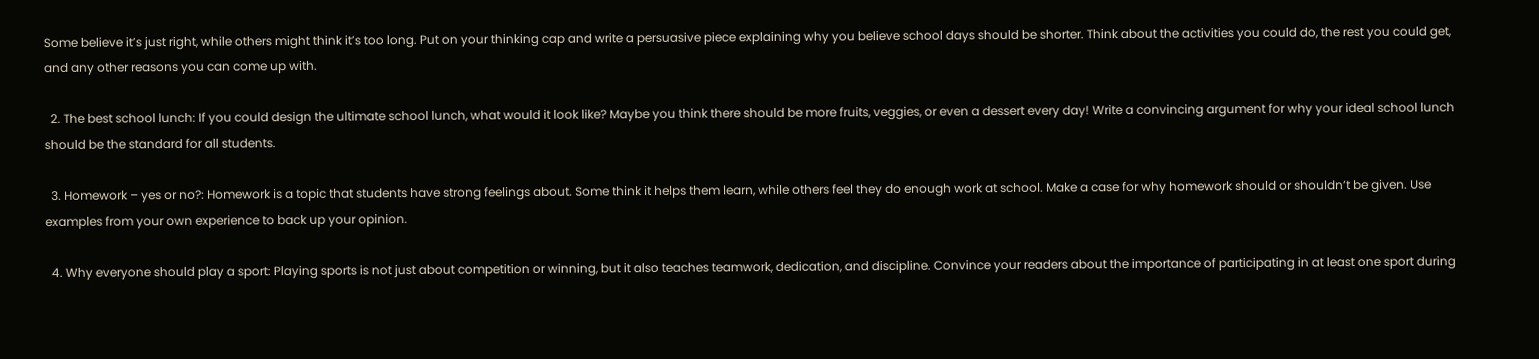Some believe it’s just right, while others might think it’s too long. Put on your thinking cap and write a persuasive piece explaining why you believe school days should be shorter. Think about the activities you could do, the rest you could get, and any other reasons you can come up with.

  2. The best school lunch: If you could design the ultimate school lunch, what would it look like? Maybe you think there should be more fruits, veggies, or even a dessert every day! Write a convincing argument for why your ideal school lunch should be the standard for all students.

  3. Homework – yes or no?: Homework is a topic that students have strong feelings about. Some think it helps them learn, while others feel they do enough work at school. Make a case for why homework should or shouldn’t be given. Use examples from your own experience to back up your opinion.

  4. Why everyone should play a sport: Playing sports is not just about competition or winning, but it also teaches teamwork, dedication, and discipline. Convince your readers about the importance of participating in at least one sport during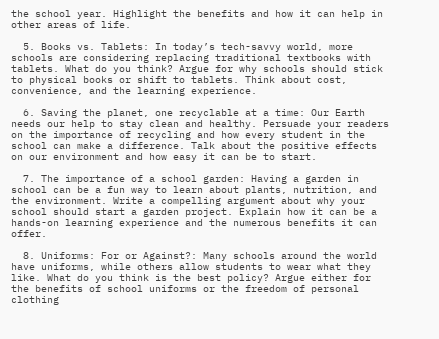the school year. Highlight the benefits and how it can help in other areas of life.

  5. Books vs. Tablets: In today’s tech-savvy world, more schools are considering replacing traditional textbooks with tablets. What do you think? Argue for why schools should stick to physical books or shift to tablets. Think about cost, convenience, and the learning experience.

  6. Saving the planet, one recyclable at a time: Our Earth needs our help to stay clean and healthy. Persuade your readers on the importance of recycling and how every student in the school can make a difference. Talk about the positive effects on our environment and how easy it can be to start.

  7. The importance of a school garden: Having a garden in school can be a fun way to learn about plants, nutrition, and the environment. Write a compelling argument about why your school should start a garden project. Explain how it can be a hands-on learning experience and the numerous benefits it can offer.

  8. Uniforms: For or Against?: Many schools around the world have uniforms, while others allow students to wear what they like. What do you think is the best policy? Argue either for the benefits of school uniforms or the freedom of personal clothing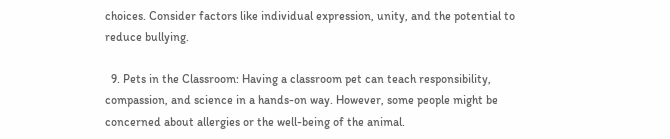choices. Consider factors like individual expression, unity, and the potential to reduce bullying.

  9. Pets in the Classroom: Having a classroom pet can teach responsibility, compassion, and science in a hands-on way. However, some people might be concerned about allergies or the well-being of the animal.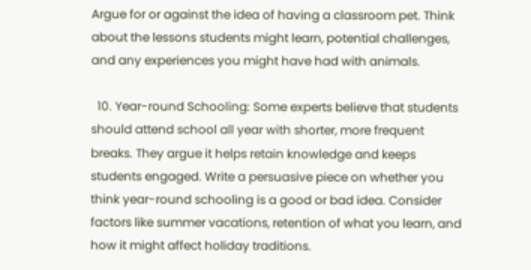Argue for or against the idea of having a classroom pet. Think about the lessons students might learn, potential challenges, and any experiences you might have had with animals.

  10. Year-round Schooling: Some experts believe that students should attend school all year with shorter, more frequent breaks. They argue it helps retain knowledge and keeps students engaged. Write a persuasive piece on whether you think year-round schooling is a good or bad idea. Consider factors like summer vacations, retention of what you learn, and how it might affect holiday traditions.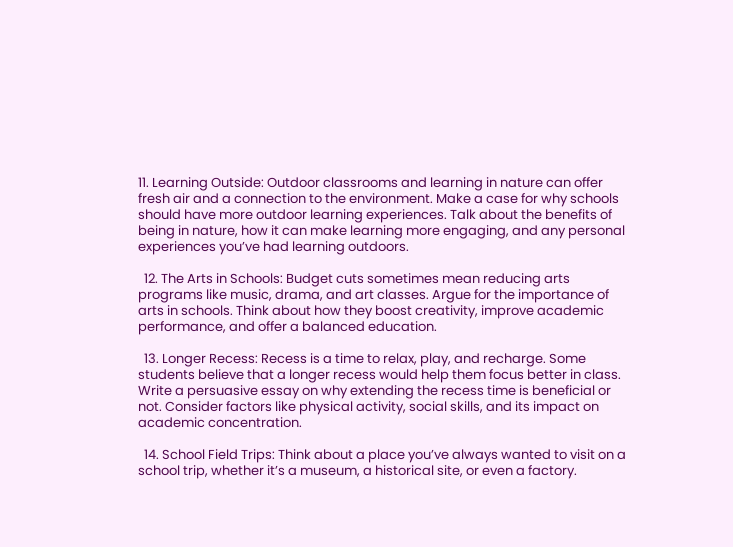11. Learning Outside: Outdoor classrooms and learning in nature can offer fresh air and a connection to the environment. Make a case for why schools should have more outdoor learning experiences. Talk about the benefits of being in nature, how it can make learning more engaging, and any personal experiences you’ve had learning outdoors.

  12. The Arts in Schools: Budget cuts sometimes mean reducing arts programs like music, drama, and art classes. Argue for the importance of arts in schools. Think about how they boost creativity, improve academic performance, and offer a balanced education.

  13. Longer Recess: Recess is a time to relax, play, and recharge. Some students believe that a longer recess would help them focus better in class. Write a persuasive essay on why extending the recess time is beneficial or not. Consider factors like physical activity, social skills, and its impact on academic concentration.

  14. School Field Trips: Think about a place you’ve always wanted to visit on a school trip, whether it’s a museum, a historical site, or even a factory.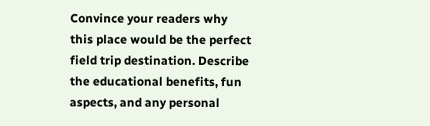Convince your readers why this place would be the perfect field trip destination. Describe the educational benefits, fun aspects, and any personal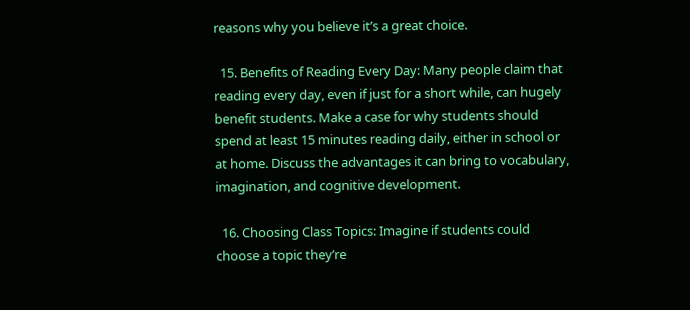reasons why you believe it’s a great choice.

  15. Benefits of Reading Every Day: Many people claim that reading every day, even if just for a short while, can hugely benefit students. Make a case for why students should spend at least 15 minutes reading daily, either in school or at home. Discuss the advantages it can bring to vocabulary, imagination, and cognitive development.

  16. Choosing Class Topics: Imagine if students could choose a topic they’re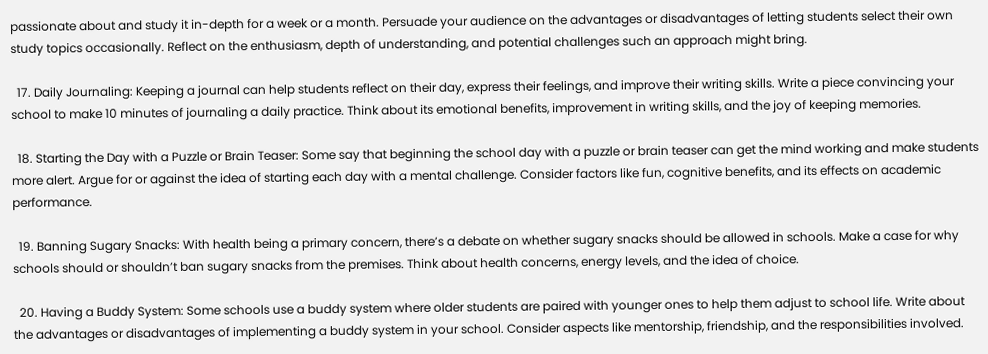passionate about and study it in-depth for a week or a month. Persuade your audience on the advantages or disadvantages of letting students select their own study topics occasionally. Reflect on the enthusiasm, depth of understanding, and potential challenges such an approach might bring.

  17. Daily Journaling: Keeping a journal can help students reflect on their day, express their feelings, and improve their writing skills. Write a piece convincing your school to make 10 minutes of journaling a daily practice. Think about its emotional benefits, improvement in writing skills, and the joy of keeping memories.

  18. Starting the Day with a Puzzle or Brain Teaser: Some say that beginning the school day with a puzzle or brain teaser can get the mind working and make students more alert. Argue for or against the idea of starting each day with a mental challenge. Consider factors like fun, cognitive benefits, and its effects on academic performance.

  19. Banning Sugary Snacks: With health being a primary concern, there’s a debate on whether sugary snacks should be allowed in schools. Make a case for why schools should or shouldn’t ban sugary snacks from the premises. Think about health concerns, energy levels, and the idea of choice.

  20. Having a Buddy System: Some schools use a buddy system where older students are paired with younger ones to help them adjust to school life. Write about the advantages or disadvantages of implementing a buddy system in your school. Consider aspects like mentorship, friendship, and the responsibilities involved.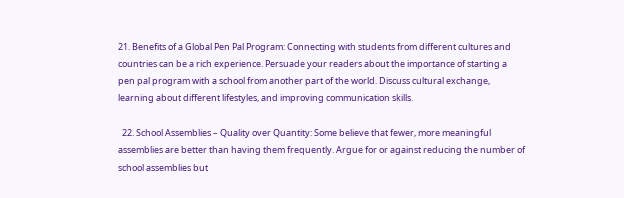21. Benefits of a Global Pen Pal Program: Connecting with students from different cultures and countries can be a rich experience. Persuade your readers about the importance of starting a pen pal program with a school from another part of the world. Discuss cultural exchange, learning about different lifestyles, and improving communication skills.

  22. School Assemblies – Quality over Quantity: Some believe that fewer, more meaningful assemblies are better than having them frequently. Argue for or against reducing the number of school assemblies but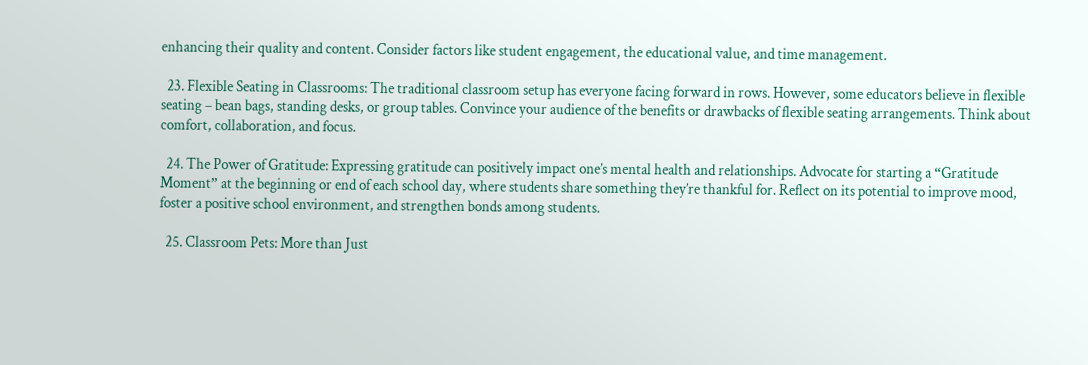enhancing their quality and content. Consider factors like student engagement, the educational value, and time management.

  23. Flexible Seating in Classrooms: The traditional classroom setup has everyone facing forward in rows. However, some educators believe in flexible seating – bean bags, standing desks, or group tables. Convince your audience of the benefits or drawbacks of flexible seating arrangements. Think about comfort, collaboration, and focus.

  24. The Power of Gratitude: Expressing gratitude can positively impact one’s mental health and relationships. Advocate for starting a “Gratitude Moment” at the beginning or end of each school day, where students share something they’re thankful for. Reflect on its potential to improve mood, foster a positive school environment, and strengthen bonds among students.

  25. Classroom Pets: More than Just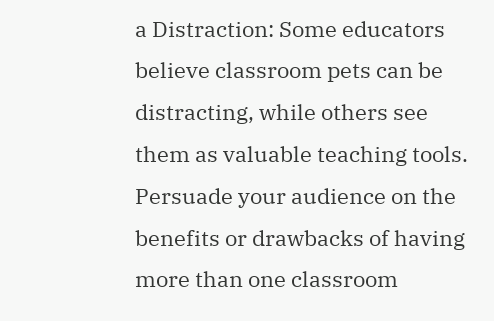a Distraction: Some educators believe classroom pets can be distracting, while others see them as valuable teaching tools. Persuade your audience on the benefits or drawbacks of having more than one classroom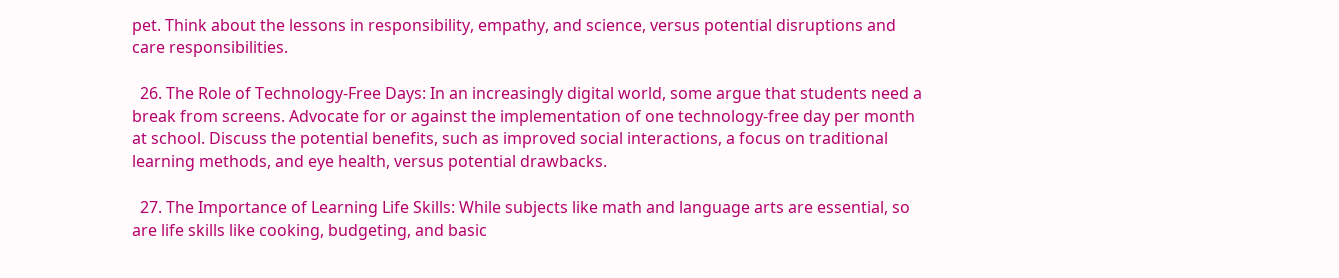pet. Think about the lessons in responsibility, empathy, and science, versus potential disruptions and care responsibilities.

  26. The Role of Technology-Free Days: In an increasingly digital world, some argue that students need a break from screens. Advocate for or against the implementation of one technology-free day per month at school. Discuss the potential benefits, such as improved social interactions, a focus on traditional learning methods, and eye health, versus potential drawbacks.

  27. The Importance of Learning Life Skills: While subjects like math and language arts are essential, so are life skills like cooking, budgeting, and basic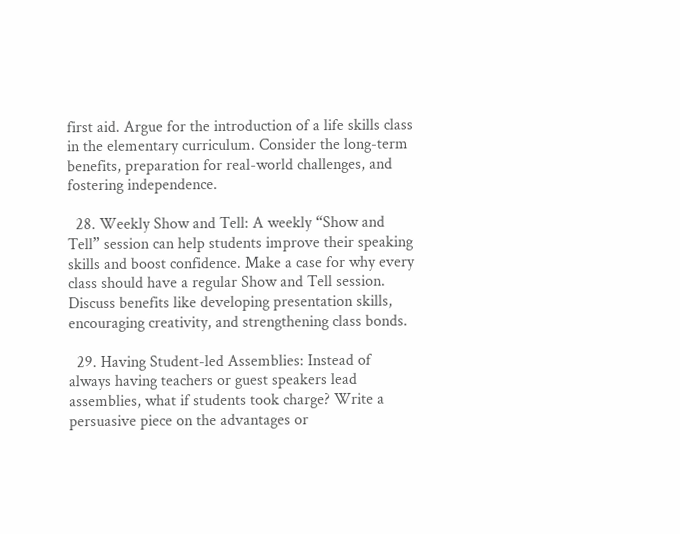first aid. Argue for the introduction of a life skills class in the elementary curriculum. Consider the long-term benefits, preparation for real-world challenges, and fostering independence.

  28. Weekly Show and Tell: A weekly “Show and Tell” session can help students improve their speaking skills and boost confidence. Make a case for why every class should have a regular Show and Tell session. Discuss benefits like developing presentation skills, encouraging creativity, and strengthening class bonds.

  29. Having Student-led Assemblies: Instead of always having teachers or guest speakers lead assemblies, what if students took charge? Write a persuasive piece on the advantages or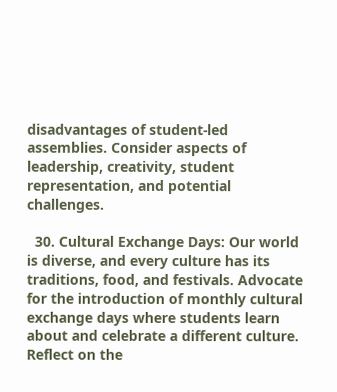disadvantages of student-led assemblies. Consider aspects of leadership, creativity, student representation, and potential challenges.

  30. Cultural Exchange Days: Our world is diverse, and every culture has its traditions, food, and festivals. Advocate for the introduction of monthly cultural exchange days where students learn about and celebrate a different culture. Reflect on the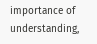importance of understanding,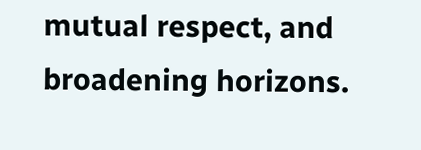mutual respect, and broadening horizons.